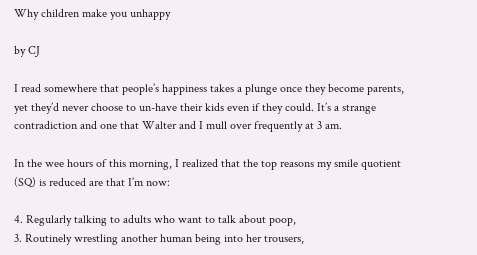Why children make you unhappy

by CJ

I read somewhere that people’s happiness takes a plunge once they become parents, yet they’d never choose to un-have their kids even if they could. It’s a strange contradiction and one that Walter and I mull over frequently at 3 am.

In the wee hours of this morning, I realized that the top reasons my smile quotient (SQ) is reduced are that I’m now:

4. Regularly talking to adults who want to talk about poop,
3. Routinely wrestling another human being into her trousers,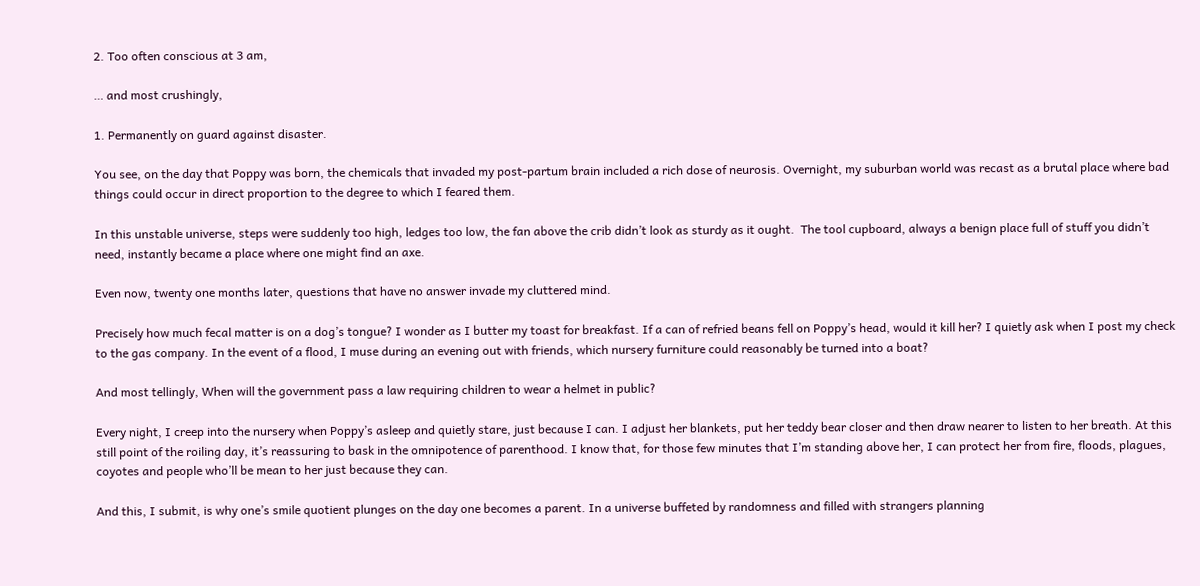2. Too often conscious at 3 am,

… and most crushingly,

1. Permanently on guard against disaster.

You see, on the day that Poppy was born, the chemicals that invaded my post-partum brain included a rich dose of neurosis. Overnight, my suburban world was recast as a brutal place where bad things could occur in direct proportion to the degree to which I feared them.

In this unstable universe, steps were suddenly too high, ledges too low, the fan above the crib didn’t look as sturdy as it ought.  The tool cupboard, always a benign place full of stuff you didn’t need, instantly became a place where one might find an axe.

Even now, twenty one months later, questions that have no answer invade my cluttered mind.

Precisely how much fecal matter is on a dog’s tongue? I wonder as I butter my toast for breakfast. If a can of refried beans fell on Poppy’s head, would it kill her? I quietly ask when I post my check to the gas company. In the event of a flood, I muse during an evening out with friends, which nursery furniture could reasonably be turned into a boat?

And most tellingly, When will the government pass a law requiring children to wear a helmet in public?

Every night, I creep into the nursery when Poppy’s asleep and quietly stare, just because I can. I adjust her blankets, put her teddy bear closer and then draw nearer to listen to her breath. At this still point of the roiling day, it’s reassuring to bask in the omnipotence of parenthood. I know that, for those few minutes that I’m standing above her, I can protect her from fire, floods, plagues, coyotes and people who’ll be mean to her just because they can.

And this, I submit, is why one’s smile quotient plunges on the day one becomes a parent. In a universe buffeted by randomness and filled with strangers planning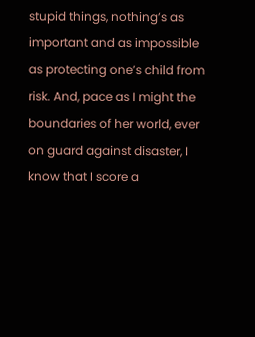stupid things, nothing’s as important and as impossible as protecting one’s child from risk. And, pace as I might the boundaries of her world, ever on guard against disaster, I know that I score a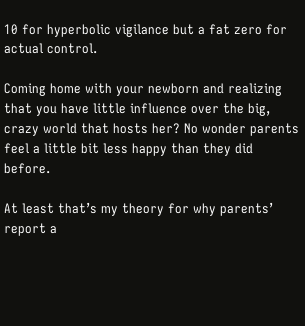10 for hyperbolic vigilance but a fat zero for actual control.

Coming home with your newborn and realizing that you have little influence over the big, crazy world that hosts her? No wonder parents feel a little bit less happy than they did before.

At least that’s my theory for why parents’ report a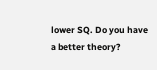lower SQ. Do you have a better theory?